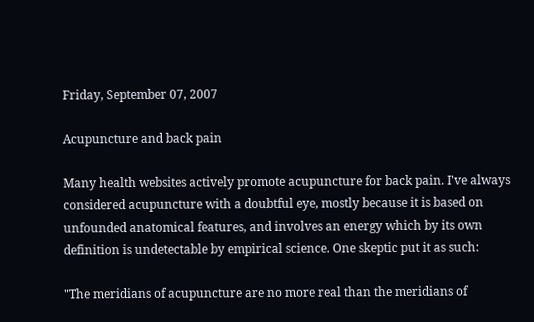Friday, September 07, 2007

Acupuncture and back pain

Many health websites actively promote acupuncture for back pain. I've always considered acupuncture with a doubtful eye, mostly because it is based on unfounded anatomical features, and involves an energy which by its own definition is undetectable by empirical science. One skeptic put it as such:

"The meridians of acupuncture are no more real than the meridians of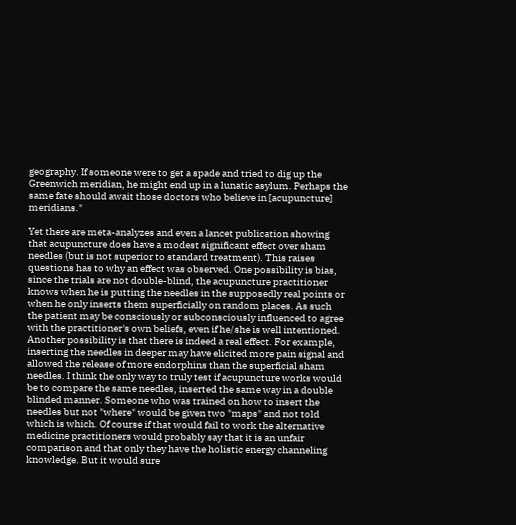geography. If someone were to get a spade and tried to dig up the Greenwich meridian, he might end up in a lunatic asylum. Perhaps the same fate should await those doctors who believe in [acupuncture] meridians."

Yet there are meta-analyzes and even a lancet publication showing that acupuncture does have a modest significant effect over sham needles (but is not superior to standard treatment). This raises questions has to why an effect was observed. One possibility is bias, since the trials are not double-blind, the acupuncture practitioner knows when he is putting the needles in the supposedly real points or when he only inserts them superficially on random places. As such the patient may be consciously or subconsciously influenced to agree with the practitioner's own beliefs, even if he/she is well intentioned. Another possibility is that there is indeed a real effect. For example, inserting the needles in deeper may have elicited more pain signal and allowed the release of more endorphins than the superficial sham needles. I think the only way to truly test if acupuncture works would be to compare the same needles, inserted the same way in a double blinded manner. Someone who was trained on how to insert the needles but not "where" would be given two "maps" and not told which is which. Of course if that would fail to work the alternative medicine practitioners would probably say that it is an unfair comparison and that only they have the holistic energy channeling knowledge. But it would sure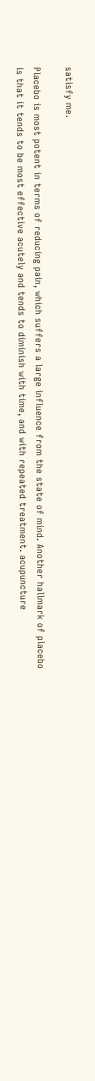satisfy me.

Placebo is most potent in terms of reducing pain, which suffers a large influence from the state of mind. Another hallmark of placebo is that it tends to be most effective acutely and tends to diminish with time, and with repeated treatment. acupuncture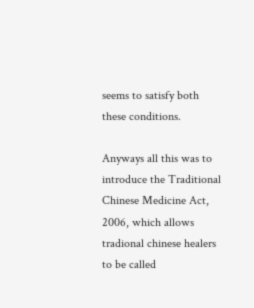seems to satisfy both these conditions.

Anyways all this was to introduce the Traditional Chinese Medicine Act, 2006, which allows tradional chinese healers to be called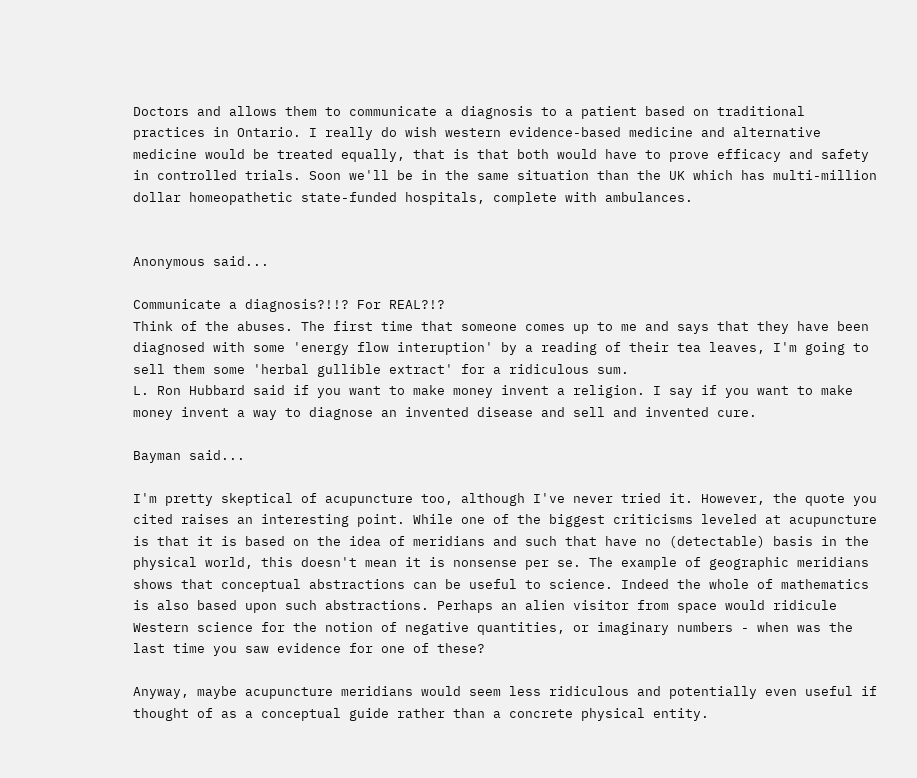Doctors and allows them to communicate a diagnosis to a patient based on traditional practices in Ontario. I really do wish western evidence-based medicine and alternative medicine would be treated equally, that is that both would have to prove efficacy and safety in controlled trials. Soon we'll be in the same situation than the UK which has multi-million dollar homeopathetic state-funded hospitals, complete with ambulances.


Anonymous said...

Communicate a diagnosis?!!? For REAL?!?
Think of the abuses. The first time that someone comes up to me and says that they have been diagnosed with some 'energy flow interuption' by a reading of their tea leaves, I'm going to sell them some 'herbal gullible extract' for a ridiculous sum.
L. Ron Hubbard said if you want to make money invent a religion. I say if you want to make money invent a way to diagnose an invented disease and sell and invented cure.

Bayman said...

I'm pretty skeptical of acupuncture too, although I've never tried it. However, the quote you cited raises an interesting point. While one of the biggest criticisms leveled at acupuncture is that it is based on the idea of meridians and such that have no (detectable) basis in the physical world, this doesn't mean it is nonsense per se. The example of geographic meridians shows that conceptual abstractions can be useful to science. Indeed the whole of mathematics is also based upon such abstractions. Perhaps an alien visitor from space would ridicule Western science for the notion of negative quantities, or imaginary numbers - when was the last time you saw evidence for one of these?

Anyway, maybe acupuncture meridians would seem less ridiculous and potentially even useful if thought of as a conceptual guide rather than a concrete physical entity.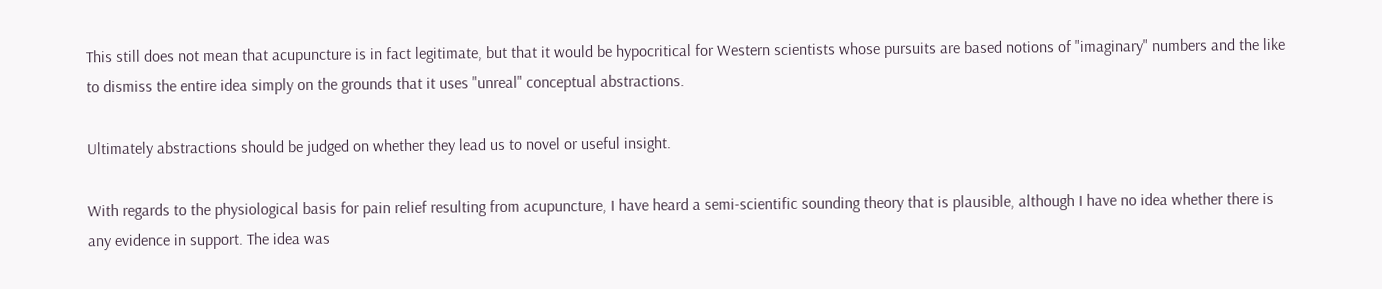This still does not mean that acupuncture is in fact legitimate, but that it would be hypocritical for Western scientists whose pursuits are based notions of "imaginary" numbers and the like to dismiss the entire idea simply on the grounds that it uses "unreal" conceptual abstractions.

Ultimately abstractions should be judged on whether they lead us to novel or useful insight.

With regards to the physiological basis for pain relief resulting from acupuncture, I have heard a semi-scientific sounding theory that is plausible, although I have no idea whether there is any evidence in support. The idea was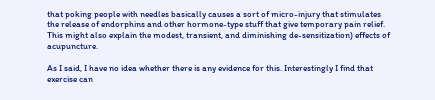that poking people with needles basically causes a sort of micro-injury that stimulates the release of endorphins and other hormone-type stuff that give temporary pain relief. This might also explain the modest, transient, and diminishing de-sensitization) effects of acupuncture.

As I said, I have no idea whether there is any evidence for this. Interestingly I find that exercise can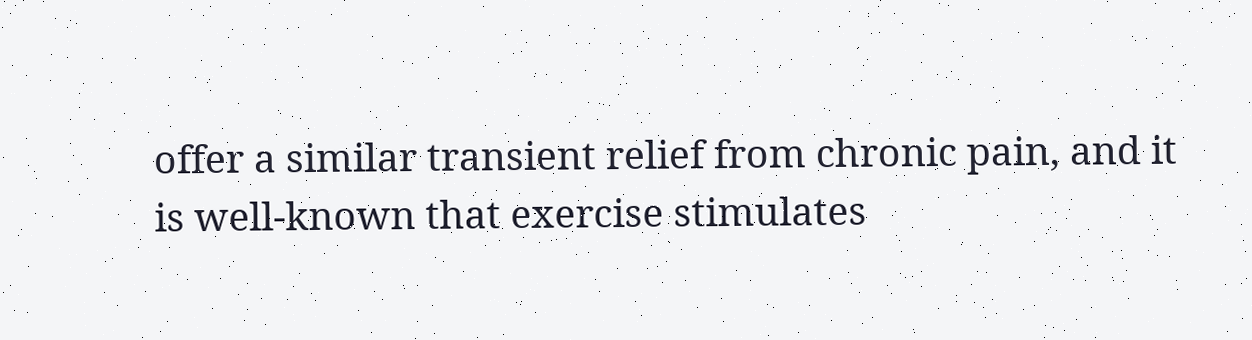offer a similar transient relief from chronic pain, and it is well-known that exercise stimulates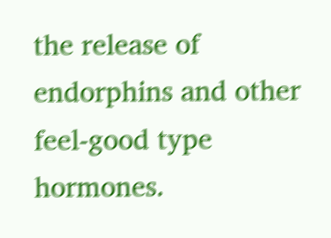the release of endorphins and other feel-good type hormones.